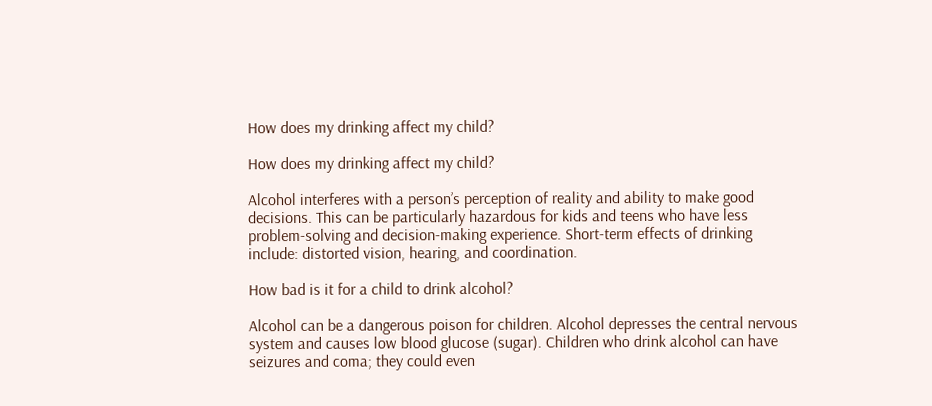How does my drinking affect my child?

How does my drinking affect my child?

Alcohol interferes with a person’s perception of reality and ability to make good decisions. This can be particularly hazardous for kids and teens who have less problem-solving and decision-making experience. Short-term effects of drinking include: distorted vision, hearing, and coordination.

How bad is it for a child to drink alcohol?

Alcohol can be a dangerous poison for children. Alcohol depresses the central nervous system and causes low blood glucose (sugar). Children who drink alcohol can have seizures and coma; they could even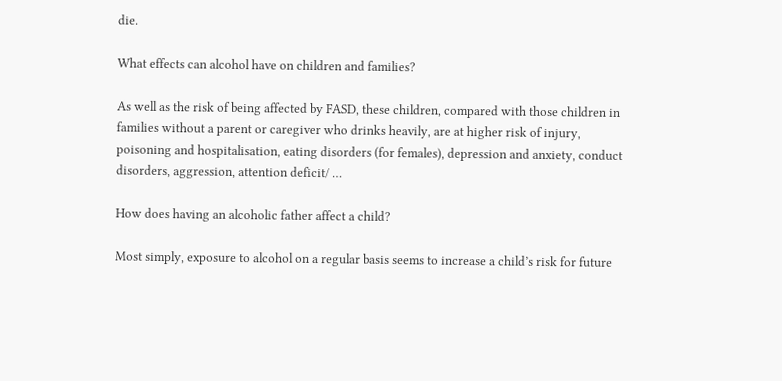die.

What effects can alcohol have on children and families?

As well as the risk of being affected by FASD, these children, compared with those children in families without a parent or caregiver who drinks heavily, are at higher risk of injury, poisoning and hospitalisation, eating disorders (for females), depression and anxiety, conduct disorders, aggression, attention deficit/ …

How does having an alcoholic father affect a child?

Most simply, exposure to alcohol on a regular basis seems to increase a child’s risk for future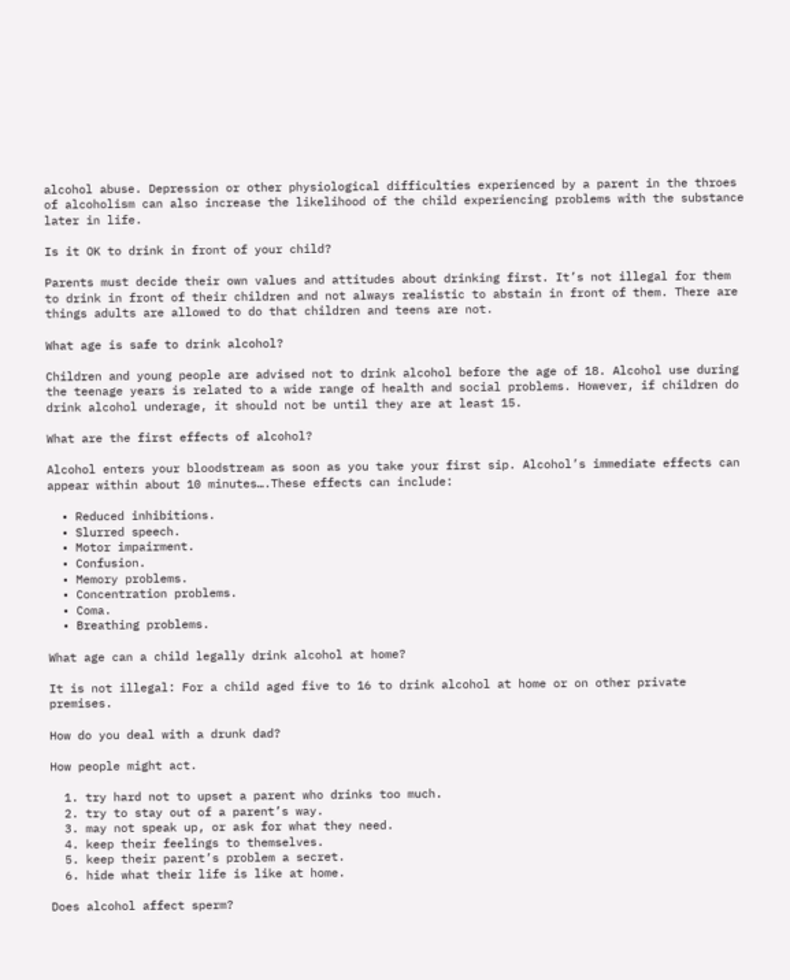alcohol abuse. Depression or other physiological difficulties experienced by a parent in the throes of alcoholism can also increase the likelihood of the child experiencing problems with the substance later in life.

Is it OK to drink in front of your child?

Parents must decide their own values and attitudes about drinking first. It’s not illegal for them to drink in front of their children and not always realistic to abstain in front of them. There are things adults are allowed to do that children and teens are not.

What age is safe to drink alcohol?

Children and young people are advised not to drink alcohol before the age of 18. Alcohol use during the teenage years is related to a wide range of health and social problems. However, if children do drink alcohol underage, it should not be until they are at least 15.

What are the first effects of alcohol?

Alcohol enters your bloodstream as soon as you take your first sip. Alcohol’s immediate effects can appear within about 10 minutes….These effects can include:

  • Reduced inhibitions.
  • Slurred speech.
  • Motor impairment.
  • Confusion.
  • Memory problems.
  • Concentration problems.
  • Coma.
  • Breathing problems.

What age can a child legally drink alcohol at home?

It is not illegal: For a child aged five to 16 to drink alcohol at home or on other private premises.

How do you deal with a drunk dad?

How people might act.

  1. try hard not to upset a parent who drinks too much.
  2. try to stay out of a parent’s way.
  3. may not speak up, or ask for what they need.
  4. keep their feelings to themselves.
  5. keep their parent’s problem a secret.
  6. hide what their life is like at home.

Does alcohol affect sperm?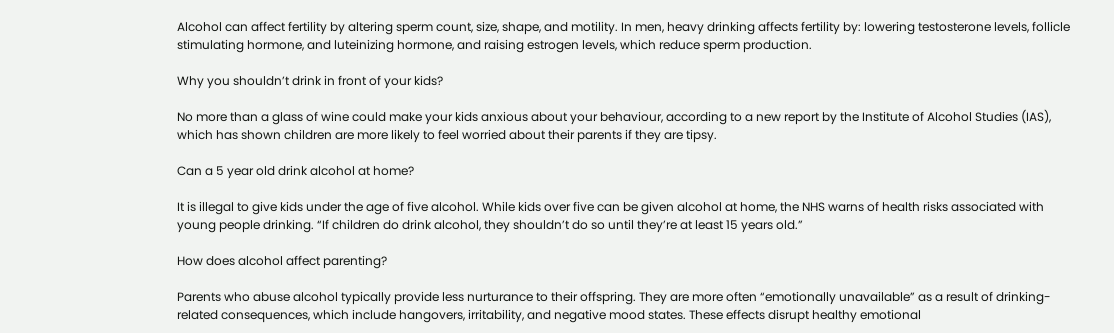Alcohol can affect fertility by altering sperm count, size, shape, and motility. In men, heavy drinking affects fertility by: lowering testosterone levels, follicle stimulating hormone, and luteinizing hormone, and raising estrogen levels, which reduce sperm production.

Why you shouldn’t drink in front of your kids?

No more than a glass of wine could make your kids anxious about your behaviour, according to a new report by the Institute of Alcohol Studies (IAS), which has shown children are more likely to feel worried about their parents if they are tipsy.

Can a 5 year old drink alcohol at home?

It is illegal to give kids under the age of five alcohol. While kids over five can be given alcohol at home, the NHS warns of health risks associated with young people drinking. “If children do drink alcohol, they shouldn’t do so until they’re at least 15 years old.”

How does alcohol affect parenting?

Parents who abuse alcohol typically provide less nurturance to their offspring. They are more often “emotionally unavailable” as a result of drinking-related consequences, which include hangovers, irritability, and negative mood states. These effects disrupt healthy emotional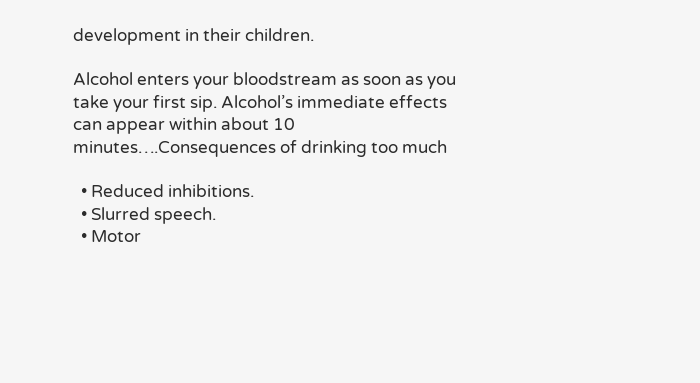development in their children.

Alcohol enters your bloodstream as soon as you take your first sip. Alcohol’s immediate effects can appear within about 10 minutes….Consequences of drinking too much

  • Reduced inhibitions.
  • Slurred speech.
  • Motor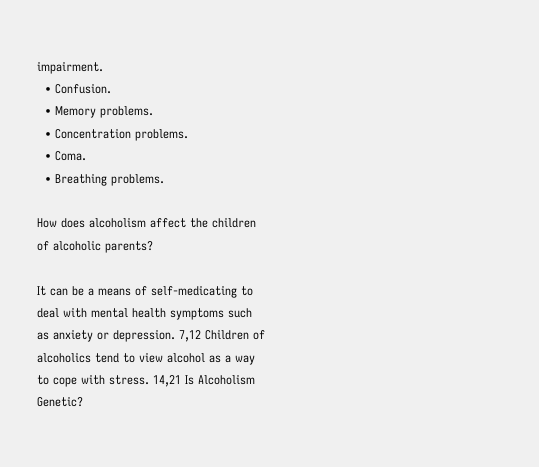impairment.
  • Confusion.
  • Memory problems.
  • Concentration problems.
  • Coma.
  • Breathing problems.

How does alcoholism affect the children of alcoholic parents?

It can be a means of self-medicating to deal with mental health symptoms such as anxiety or depression. 7,12 Children of alcoholics tend to view alcohol as a way to cope with stress. 14,21 Is Alcoholism Genetic?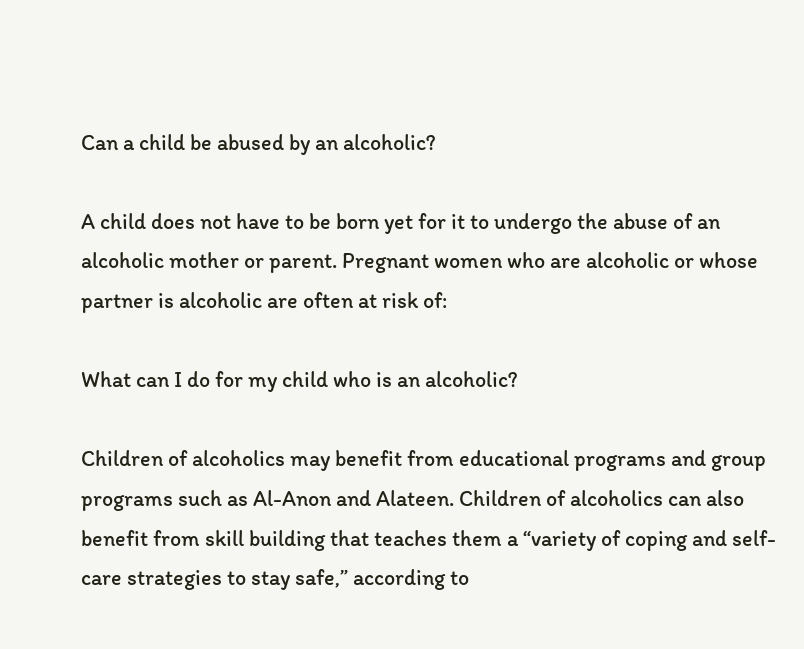Can a child be abused by an alcoholic?

A child does not have to be born yet for it to undergo the abuse of an alcoholic mother or parent. Pregnant women who are alcoholic or whose partner is alcoholic are often at risk of:

What can I do for my child who is an alcoholic?

Children of alcoholics may benefit from educational programs and group programs such as Al-Anon and Alateen. Children of alcoholics can also benefit from skill building that teaches them a “variety of coping and self-care strategies to stay safe,” according to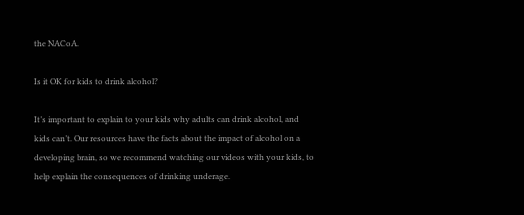the NACoA.

Is it OK for kids to drink alcohol?

It’s important to explain to your kids why adults can drink alcohol, and kids can’t. Our resources have the facts about the impact of alcohol on a developing brain, so we recommend watching our videos with your kids, to help explain the consequences of drinking underage.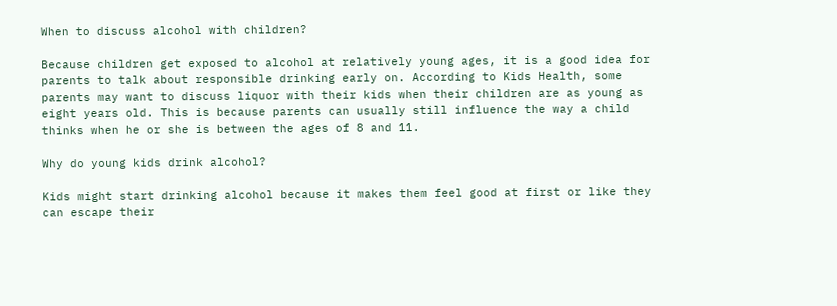When to discuss alcohol with children?

Because children get exposed to alcohol at relatively young ages, it is a good idea for parents to talk about responsible drinking early on. According to Kids Health, some parents may want to discuss liquor with their kids when their children are as young as eight years old. This is because parents can usually still influence the way a child thinks when he or she is between the ages of 8 and 11.

Why do young kids drink alcohol?

Kids might start drinking alcohol because it makes them feel good at first or like they can escape their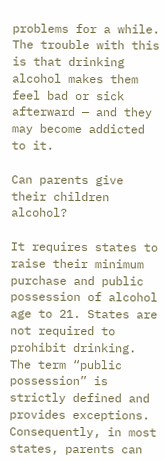problems for a while. The trouble with this is that drinking alcohol makes them feel bad or sick afterward — and they may become addicted to it.

Can parents give their children alcohol?

It requires states to raise their minimum purchase and public possession of alcohol age to 21. States are not required to prohibit drinking. The term “public possession” is strictly defined and provides exceptions. Consequently, in most states, parents can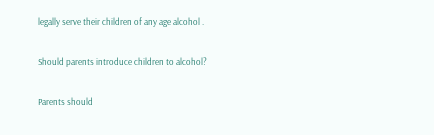legally serve their children of any age alcohol .

Should parents introduce children to alcohol?

Parents should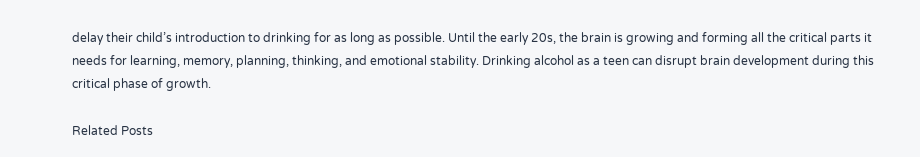delay their child’s introduction to drinking for as long as possible. Until the early 20s, the brain is growing and forming all the critical parts it needs for learning, memory, planning, thinking, and emotional stability. Drinking alcohol as a teen can disrupt brain development during this critical phase of growth.

Related Posts